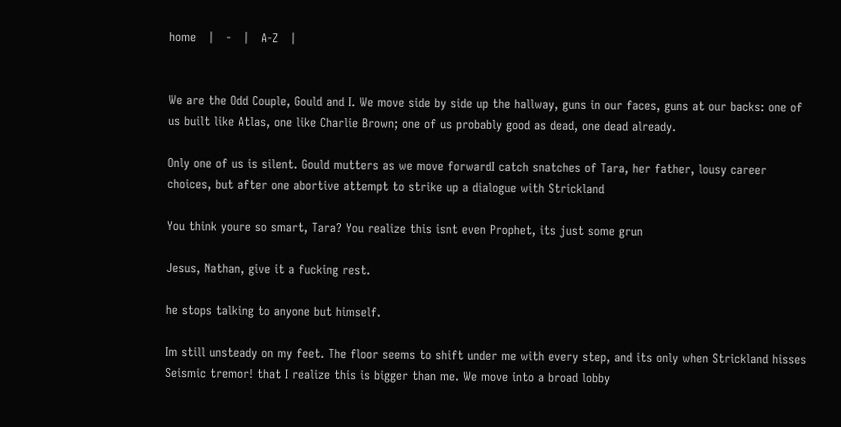home   |   -   |   A-Z   |


We are the Odd Couple, Gould and I. We move side by side up the hallway, guns in our faces, guns at our backs: one of us built like Atlas, one like Charlie Brown; one of us probably good as dead, one dead already.

Only one of us is silent. Gould mutters as we move forwardI catch snatches of Tara, her father, lousy career choices, but after one abortive attempt to strike up a dialogue with Strickland

You think youre so smart, Tara? You realize this isnt even Prophet, its just some grun

Jesus, Nathan, give it a fucking rest.

he stops talking to anyone but himself.

Im still unsteady on my feet. The floor seems to shift under me with every step, and its only when Strickland hisses Seismic tremor! that I realize this is bigger than me. We move into a broad lobby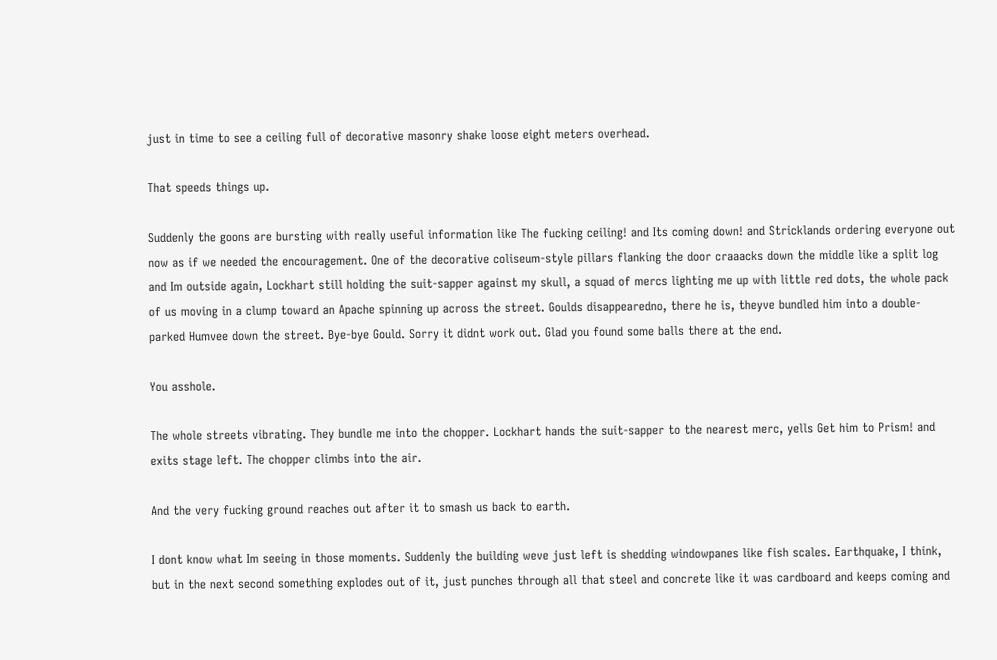just in time to see a ceiling full of decorative masonry shake loose eight meters overhead.

That speeds things up.

Suddenly the goons are bursting with really useful information like The fucking ceiling! and Its coming down! and Stricklands ordering everyone out now as if we needed the encouragement. One of the decorative coliseum-style pillars flanking the door craaacks down the middle like a split log and Im outside again, Lockhart still holding the suit-sapper against my skull, a squad of mercs lighting me up with little red dots, the whole pack of us moving in a clump toward an Apache spinning up across the street. Goulds disappearedno, there he is, theyve bundled him into a double-parked Humvee down the street. Bye-bye Gould. Sorry it didnt work out. Glad you found some balls there at the end.

You asshole.

The whole streets vibrating. They bundle me into the chopper. Lockhart hands the suit-sapper to the nearest merc, yells Get him to Prism! and exits stage left. The chopper climbs into the air.

And the very fucking ground reaches out after it to smash us back to earth.

I dont know what Im seeing in those moments. Suddenly the building weve just left is shedding windowpanes like fish scales. Earthquake, I think, but in the next second something explodes out of it, just punches through all that steel and concrete like it was cardboard and keeps coming and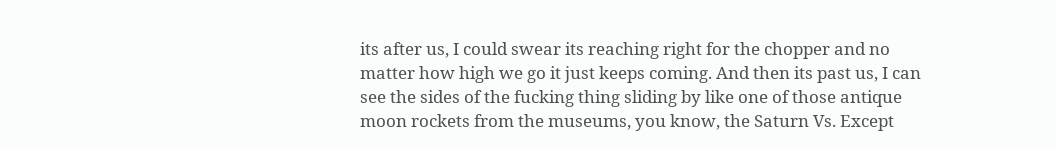its after us, I could swear its reaching right for the chopper and no matter how high we go it just keeps coming. And then its past us, I can see the sides of the fucking thing sliding by like one of those antique moon rockets from the museums, you know, the Saturn Vs. Except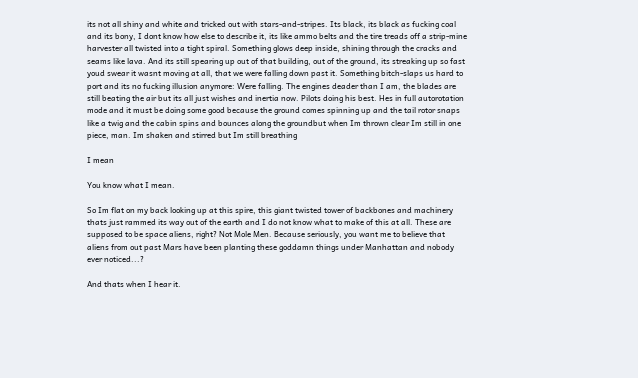its not all shiny and white and tricked out with stars-and-stripes. Its black, its black as fucking coal and its bony, I dont know how else to describe it, its like ammo belts and the tire treads off a strip-mine harvester all twisted into a tight spiral. Something glows deep inside, shining through the cracks and seams like lava. And its still spearing up out of that building, out of the ground, its streaking up so fast youd swear it wasnt moving at all, that we were falling down past it. Something bitch-slaps us hard to port and its no fucking illusion anymore: Were falling. The engines deader than I am, the blades are still beating the air but its all just wishes and inertia now. Pilots doing his best. Hes in full autorotation mode and it must be doing some good because the ground comes spinning up and the tail rotor snaps like a twig and the cabin spins and bounces along the groundbut when Im thrown clear Im still in one piece, man. Im shaken and stirred but Im still breathing

I mean

You know what I mean.

So Im flat on my back looking up at this spire, this giant twisted tower of backbones and machinery thats just rammed its way out of the earth and I do not know what to make of this at all. These are supposed to be space aliens, right? Not Mole Men. Because seriously, you want me to believe that aliens from out past Mars have been planting these goddamn things under Manhattan and nobody ever noticed...?

And thats when I hear it.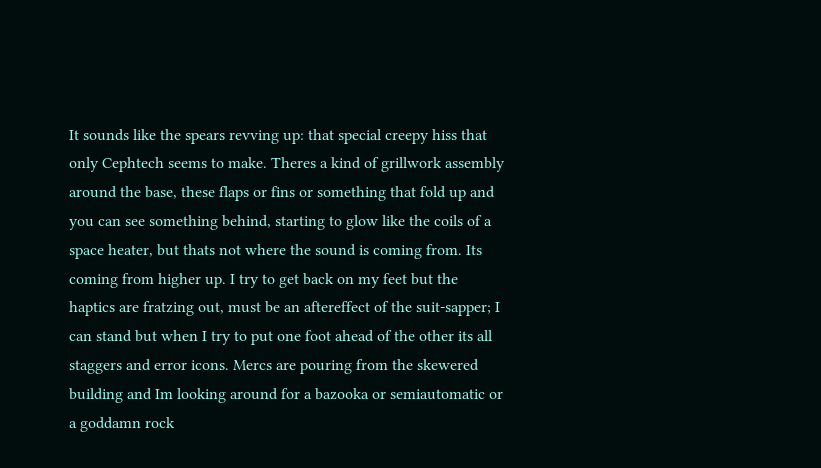It sounds like the spears revving up: that special creepy hiss that only Cephtech seems to make. Theres a kind of grillwork assembly around the base, these flaps or fins or something that fold up and you can see something behind, starting to glow like the coils of a space heater, but thats not where the sound is coming from. Its coming from higher up. I try to get back on my feet but the haptics are fratzing out, must be an aftereffect of the suit-sapper; I can stand but when I try to put one foot ahead of the other its all staggers and error icons. Mercs are pouring from the skewered building and Im looking around for a bazooka or semiautomatic or a goddamn rock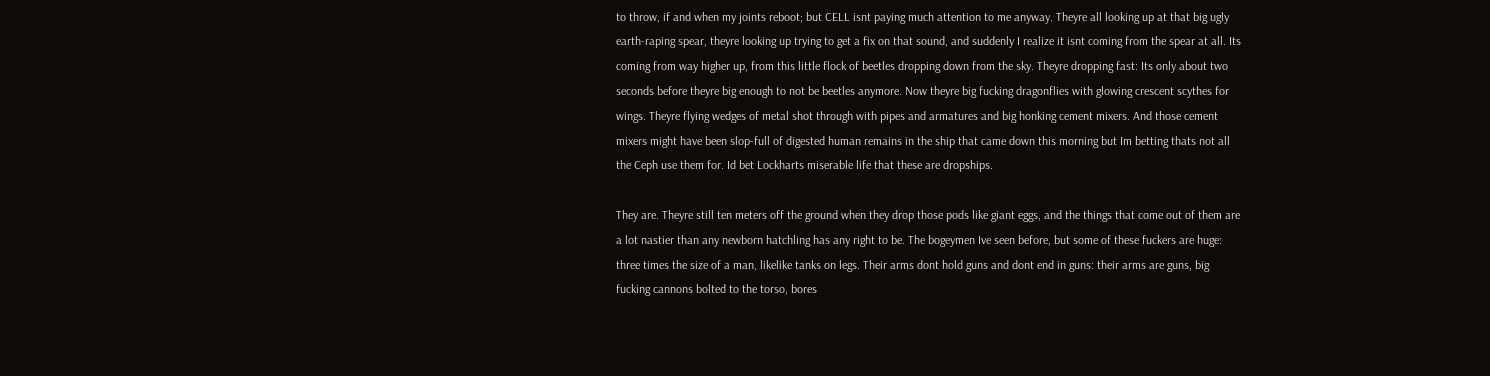to throw, if and when my joints reboot; but CELL isnt paying much attention to me anyway. Theyre all looking up at that big ugly earth-raping spear, theyre looking up trying to get a fix on that sound, and suddenly I realize it isnt coming from the spear at all. Its coming from way higher up, from this little flock of beetles dropping down from the sky. Theyre dropping fast: Its only about two seconds before theyre big enough to not be beetles anymore. Now theyre big fucking dragonflies with glowing crescent scythes for wings. Theyre flying wedges of metal shot through with pipes and armatures and big honking cement mixers. And those cement mixers might have been slop-full of digested human remains in the ship that came down this morning but Im betting thats not all the Ceph use them for. Id bet Lockharts miserable life that these are dropships.

They are. Theyre still ten meters off the ground when they drop those pods like giant eggs, and the things that come out of them are a lot nastier than any newborn hatchling has any right to be. The bogeymen Ive seen before, but some of these fuckers are huge: three times the size of a man, likelike tanks on legs. Their arms dont hold guns and dont end in guns: their arms are guns, big fucking cannons bolted to the torso, bores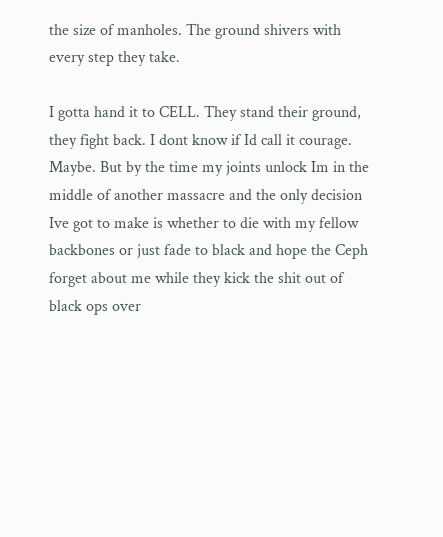the size of manholes. The ground shivers with every step they take.

I gotta hand it to CELL. They stand their ground, they fight back. I dont know if Id call it courage. Maybe. But by the time my joints unlock Im in the middle of another massacre and the only decision Ive got to make is whether to die with my fellow backbones or just fade to black and hope the Ceph forget about me while they kick the shit out of black ops over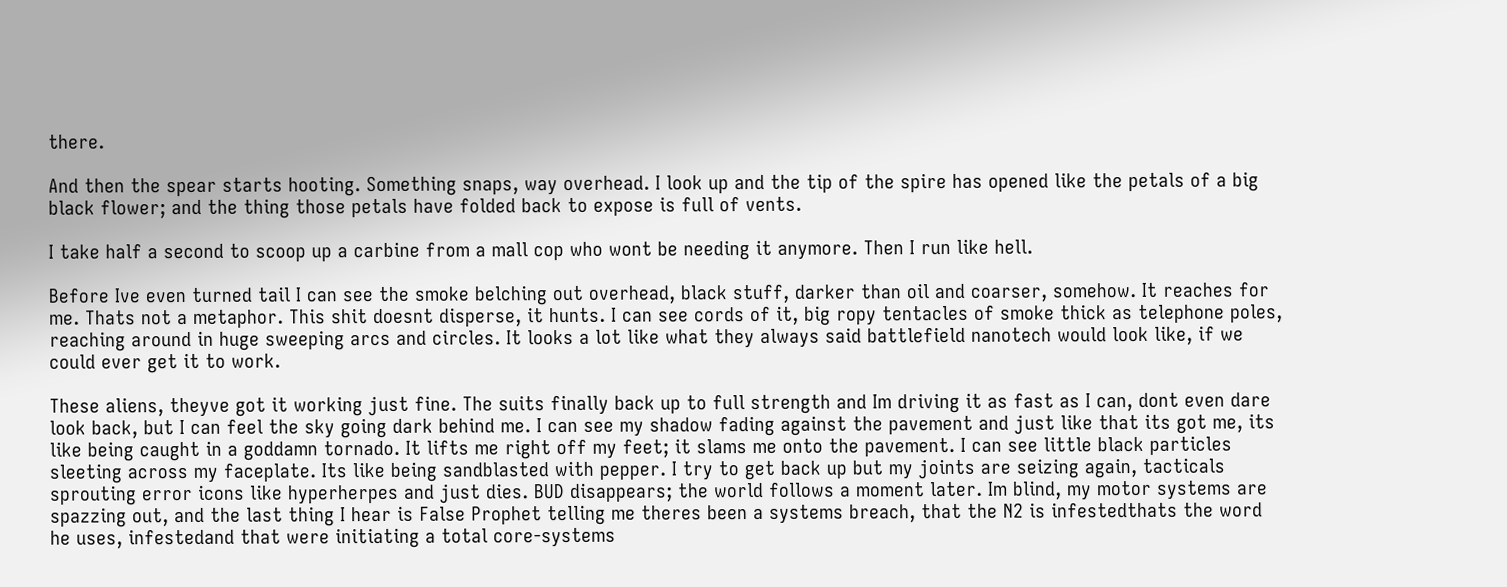there.

And then the spear starts hooting. Something snaps, way overhead. I look up and the tip of the spire has opened like the petals of a big black flower; and the thing those petals have folded back to expose is full of vents.

I take half a second to scoop up a carbine from a mall cop who wont be needing it anymore. Then I run like hell.

Before Ive even turned tail I can see the smoke belching out overhead, black stuff, darker than oil and coarser, somehow. It reaches for me. Thats not a metaphor. This shit doesnt disperse, it hunts. I can see cords of it, big ropy tentacles of smoke thick as telephone poles, reaching around in huge sweeping arcs and circles. It looks a lot like what they always said battlefield nanotech would look like, if we could ever get it to work.

These aliens, theyve got it working just fine. The suits finally back up to full strength and Im driving it as fast as I can, dont even dare look back, but I can feel the sky going dark behind me. I can see my shadow fading against the pavement and just like that its got me, its like being caught in a goddamn tornado. It lifts me right off my feet; it slams me onto the pavement. I can see little black particles sleeting across my faceplate. Its like being sandblasted with pepper. I try to get back up but my joints are seizing again, tacticals sprouting error icons like hyperherpes and just dies. BUD disappears; the world follows a moment later. Im blind, my motor systems are spazzing out, and the last thing I hear is False Prophet telling me theres been a systems breach, that the N2 is infestedthats the word he uses, infestedand that were initiating a total core-systems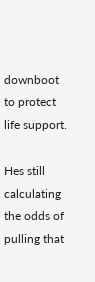downboot to protect life support.

Hes still calculating the odds of pulling that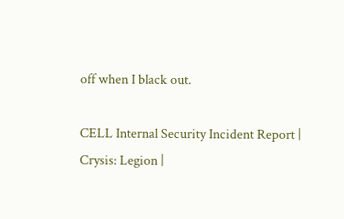off when I black out.

CELL Internal Security Incident Report | Crysis: Legion |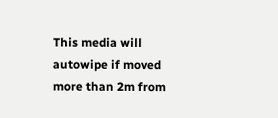This media will autowipe if moved more than 2m from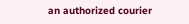an authorized courier